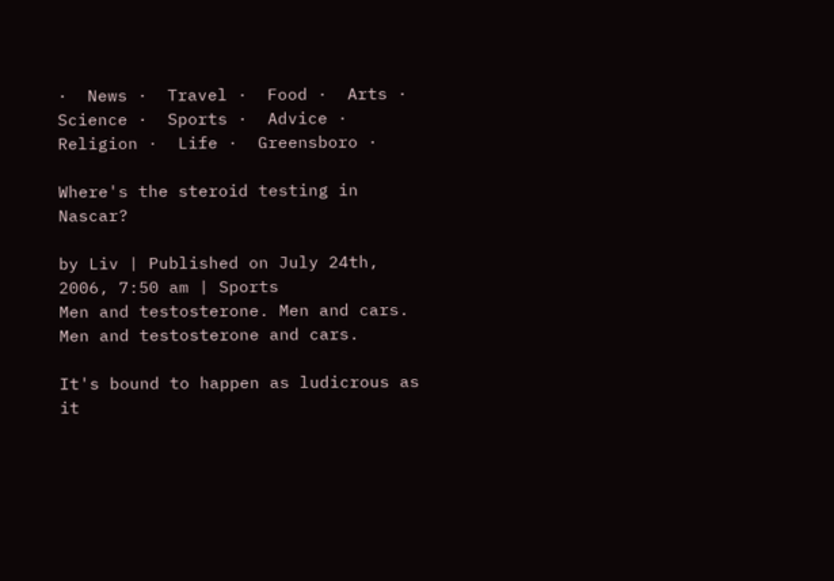·  News ·  Travel ·  Food ·  Arts ·  Science ·  Sports ·  Advice ·  Religion ·  Life ·  Greensboro ·

Where's the steroid testing in Nascar?

by Liv | Published on July 24th, 2006, 7:50 am | Sports
Men and testosterone. Men and cars. Men and testosterone and cars.

It's bound to happen as ludicrous as it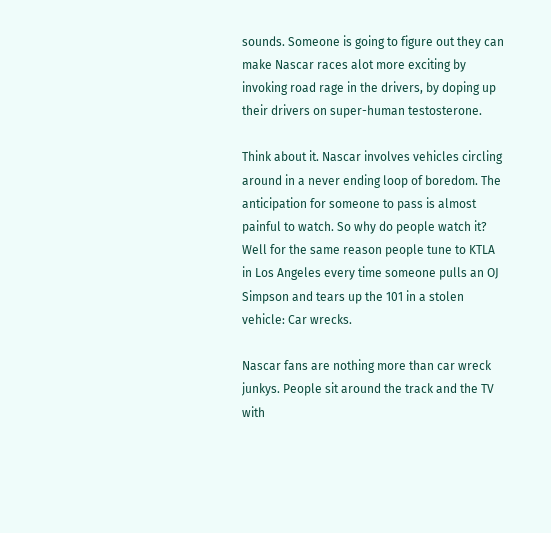sounds. Someone is going to figure out they can make Nascar races alot more exciting by invoking road rage in the drivers, by doping up their drivers on super-human testosterone.

Think about it. Nascar involves vehicles circling around in a never ending loop of boredom. The anticipation for someone to pass is almost painful to watch. So why do people watch it? Well for the same reason people tune to KTLA in Los Angeles every time someone pulls an OJ Simpson and tears up the 101 in a stolen vehicle: Car wrecks.

Nascar fans are nothing more than car wreck junkys. People sit around the track and the TV with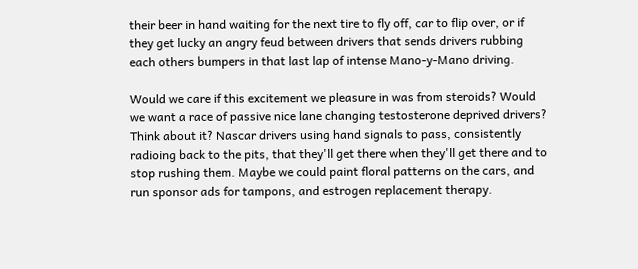their beer in hand waiting for the next tire to fly off, car to flip over, or if they get lucky an angry feud between drivers that sends drivers rubbing each others bumpers in that last lap of intense Mano-y-Mano driving.

Would we care if this excitement we pleasure in was from steroids? Would we want a race of passive nice lane changing testosterone deprived drivers? Think about it? Nascar drivers using hand signals to pass, consistently radioing back to the pits, that they'll get there when they'll get there and to stop rushing them. Maybe we could paint floral patterns on the cars, and run sponsor ads for tampons, and estrogen replacement therapy.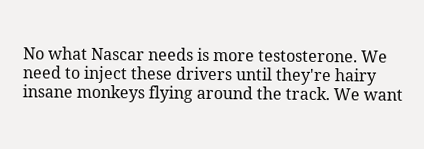No what Nascar needs is more testosterone. We need to inject these drivers until they're hairy insane monkeys flying around the track. We want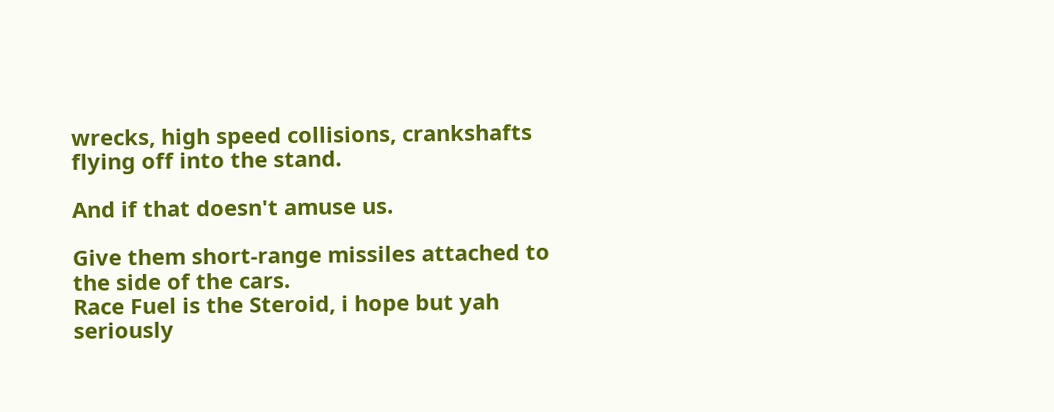wrecks, high speed collisions, crankshafts flying off into the stand.

And if that doesn't amuse us.

Give them short-range missiles attached to the side of the cars.
Race Fuel is the Steroid, i hope but yah seriously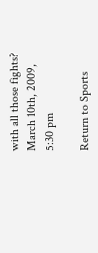with all those fights?
March 10th, 2009, 5:30 pm

Return to Sports